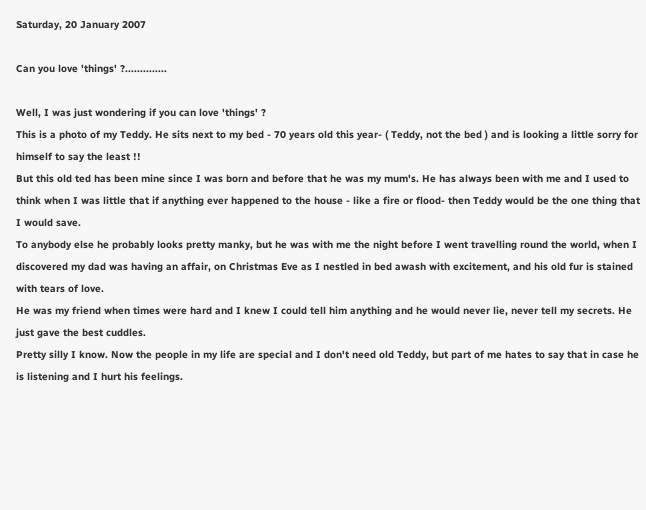Saturday, 20 January 2007

Can you love 'things' ?..............

Well, I was just wondering if you can love 'things' ?
This is a photo of my Teddy. He sits next to my bed - 70 years old this year- ( Teddy, not the bed ) and is looking a little sorry for himself to say the least !!
But this old ted has been mine since I was born and before that he was my mum's. He has always been with me and I used to think when I was little that if anything ever happened to the house - like a fire or flood- then Teddy would be the one thing that I would save.
To anybody else he probably looks pretty manky, but he was with me the night before I went travelling round the world, when I discovered my dad was having an affair, on Christmas Eve as I nestled in bed awash with excitement, and his old fur is stained with tears of love.
He was my friend when times were hard and I knew I could tell him anything and he would never lie, never tell my secrets. He just gave the best cuddles.
Pretty silly I know. Now the people in my life are special and I don't need old Teddy, but part of me hates to say that in case he is listening and I hurt his feelings.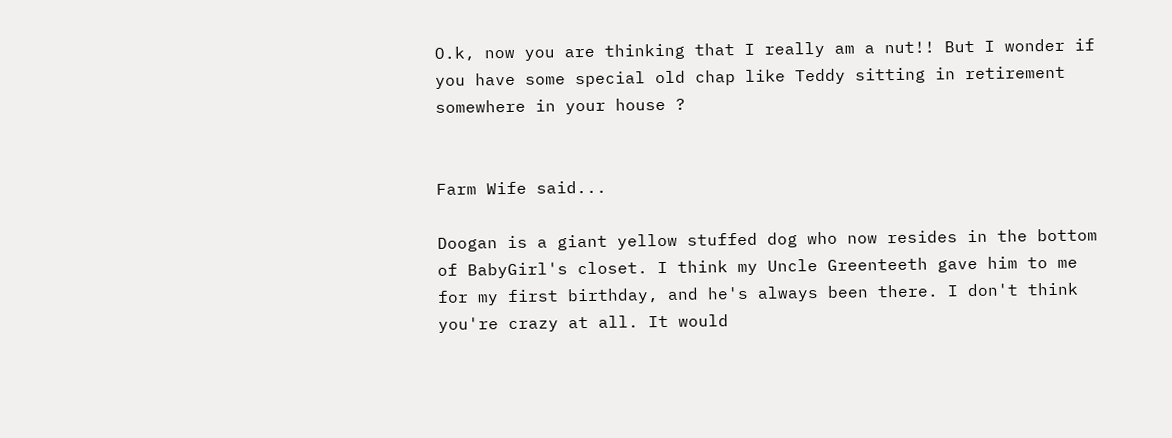O.k, now you are thinking that I really am a nut!! But I wonder if you have some special old chap like Teddy sitting in retirement somewhere in your house ?


Farm Wife said...

Doogan is a giant yellow stuffed dog who now resides in the bottom of BabyGirl's closet. I think my Uncle Greenteeth gave him to me for my first birthday, and he's always been there. I don't think you're crazy at all. It would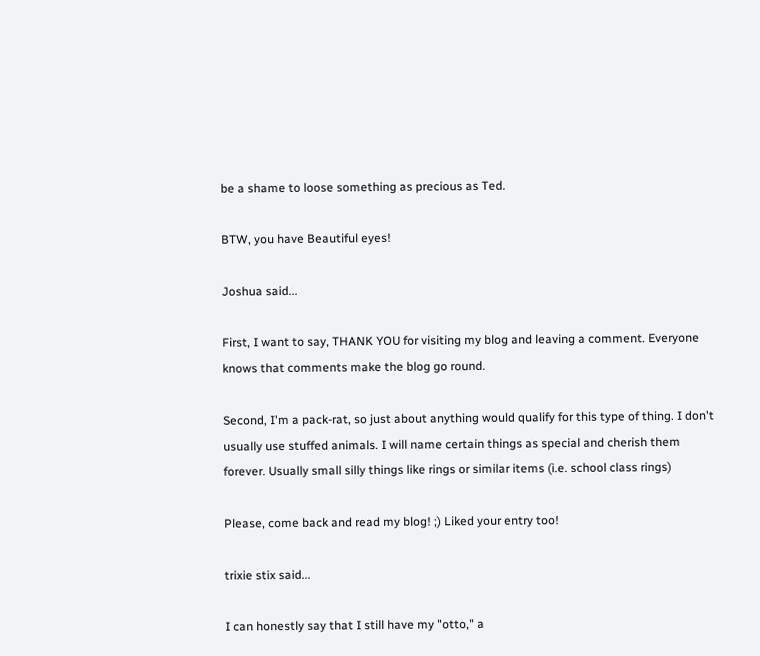be a shame to loose something as precious as Ted.

BTW, you have Beautiful eyes!

Joshua said...

First, I want to say, THANK YOU for visiting my blog and leaving a comment. Everyone knows that comments make the blog go round.

Second, I'm a pack-rat, so just about anything would qualify for this type of thing. I don't usually use stuffed animals. I will name certain things as special and cherish them forever. Usually small silly things like rings or similar items (i.e. school class rings)

Please, come back and read my blog! ;) Liked your entry too!

trixie stix said...

I can honestly say that I still have my "otto," a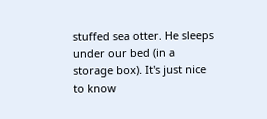stuffed sea otter. He sleeps under our bed (in a storage box). It's just nice to know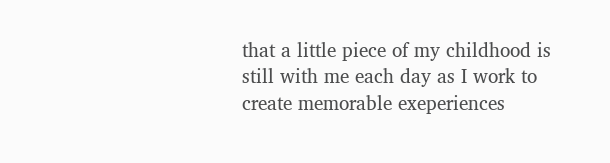that a little piece of my childhood is still with me each day as I work to create memorable exeperiences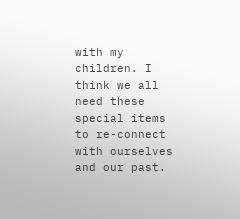with my children. I think we all need these special items to re-connect with ourselves and our past.